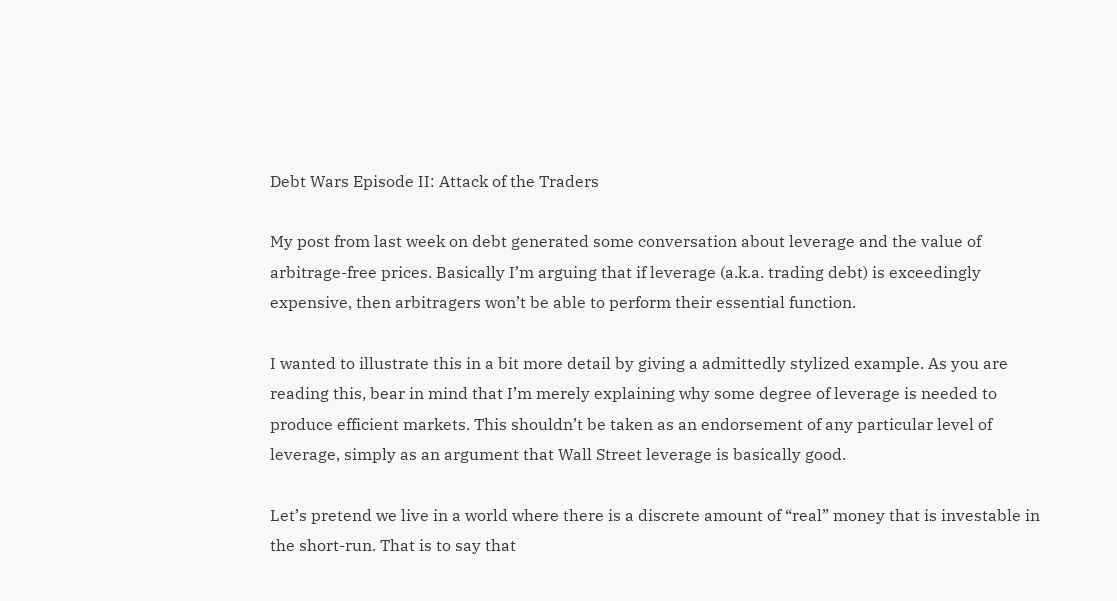Debt Wars Episode II: Attack of the Traders

My post from last week on debt generated some conversation about leverage and the value of arbitrage-free prices. Basically I’m arguing that if leverage (a.k.a. trading debt) is exceedingly expensive, then arbitragers won’t be able to perform their essential function.

I wanted to illustrate this in a bit more detail by giving a admittedly stylized example. As you are reading this, bear in mind that I’m merely explaining why some degree of leverage is needed to produce efficient markets. This shouldn’t be taken as an endorsement of any particular level of leverage, simply as an argument that Wall Street leverage is basically good.

Let’s pretend we live in a world where there is a discrete amount of “real” money that is investable in the short-run. That is to say that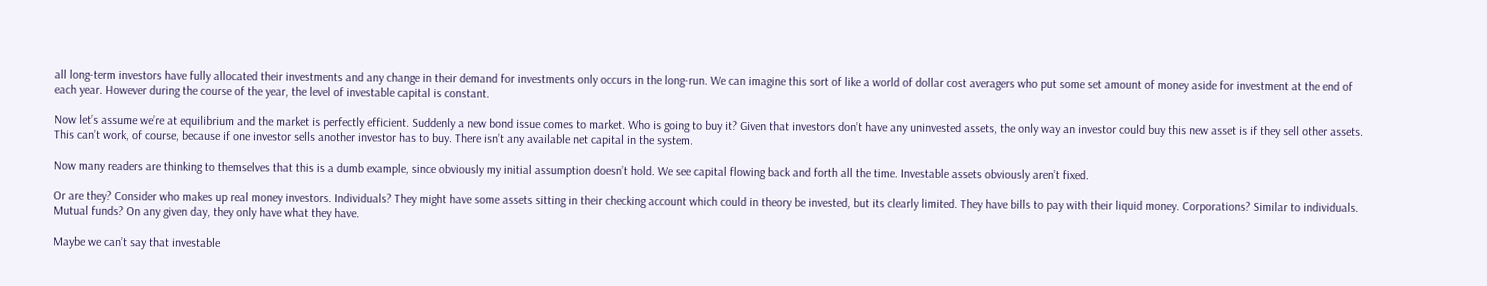all long-term investors have fully allocated their investments and any change in their demand for investments only occurs in the long-run. We can imagine this sort of like a world of dollar cost averagers who put some set amount of money aside for investment at the end of each year. However during the course of the year, the level of investable capital is constant.

Now let’s assume we’re at equilibrium and the market is perfectly efficient. Suddenly a new bond issue comes to market. Who is going to buy it? Given that investors don’t have any uninvested assets, the only way an investor could buy this new asset is if they sell other assets. This can’t work, of course, because if one investor sells another investor has to buy. There isn’t any available net capital in the system.

Now many readers are thinking to themselves that this is a dumb example, since obviously my initial assumption doesn’t hold. We see capital flowing back and forth all the time. Investable assets obviously aren’t fixed.

Or are they? Consider who makes up real money investors. Individuals? They might have some assets sitting in their checking account which could in theory be invested, but its clearly limited. They have bills to pay with their liquid money. Corporations? Similar to individuals. Mutual funds? On any given day, they only have what they have.

Maybe we can’t say that investable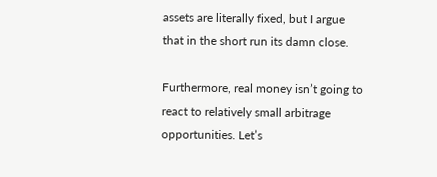assets are literally fixed, but I argue that in the short run its damn close.

Furthermore, real money isn’t going to react to relatively small arbitrage opportunities. Let’s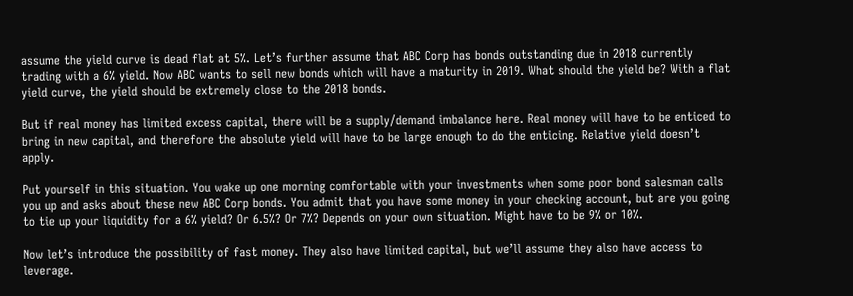assume the yield curve is dead flat at 5%. Let’s further assume that ABC Corp has bonds outstanding due in 2018 currently trading with a 6% yield. Now ABC wants to sell new bonds which will have a maturity in 2019. What should the yield be? With a flat yield curve, the yield should be extremely close to the 2018 bonds.

But if real money has limited excess capital, there will be a supply/demand imbalance here. Real money will have to be enticed to bring in new capital, and therefore the absolute yield will have to be large enough to do the enticing. Relative yield doesn’t apply.

Put yourself in this situation. You wake up one morning comfortable with your investments when some poor bond salesman calls you up and asks about these new ABC Corp bonds. You admit that you have some money in your checking account, but are you going to tie up your liquidity for a 6% yield? Or 6.5%? Or 7%? Depends on your own situation. Might have to be 9% or 10%.

Now let’s introduce the possibility of fast money. They also have limited capital, but we’ll assume they also have access to leverage.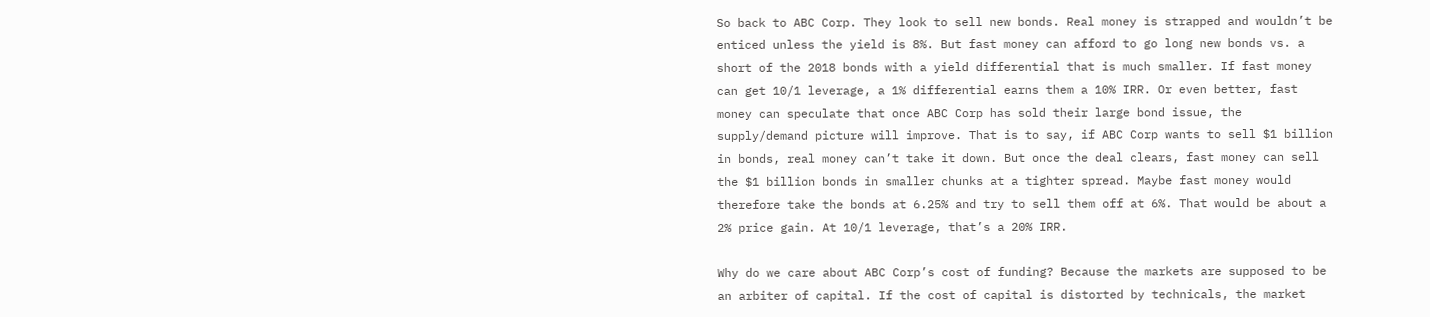So back to ABC Corp. They look to sell new bonds. Real money is strapped and wouldn’t be enticed unless the yield is 8%. But fast money can afford to go long new bonds vs. a short of the 2018 bonds with a yield differential that is much smaller. If fast money can get 10/1 leverage, a 1% differential earns them a 10% IRR. Or even better, fast money can speculate that once ABC Corp has sold their large bond issue, the supply/demand picture will improve. That is to say, if ABC Corp wants to sell $1 billion in bonds, real money can’t take it down. But once the deal clears, fast money can sell the $1 billion bonds in smaller chunks at a tighter spread. Maybe fast money would therefore take the bonds at 6.25% and try to sell them off at 6%. That would be about a 2% price gain. At 10/1 leverage, that’s a 20% IRR.

Why do we care about ABC Corp’s cost of funding? Because the markets are supposed to be an arbiter of capital. If the cost of capital is distorted by technicals, the market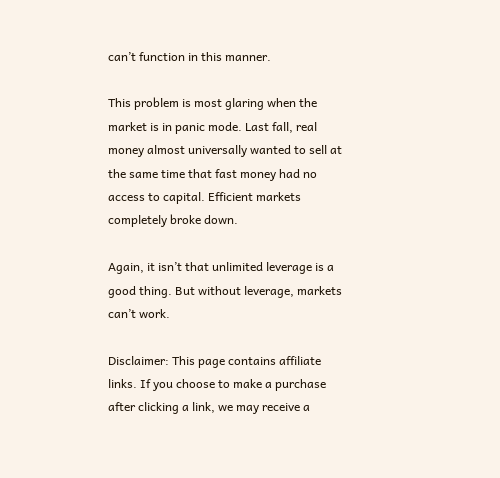can’t function in this manner.

This problem is most glaring when the market is in panic mode. Last fall, real money almost universally wanted to sell at the same time that fast money had no access to capital. Efficient markets completely broke down.

Again, it isn’t that unlimited leverage is a good thing. But without leverage, markets can’t work.

Disclaimer: This page contains affiliate links. If you choose to make a purchase after clicking a link, we may receive a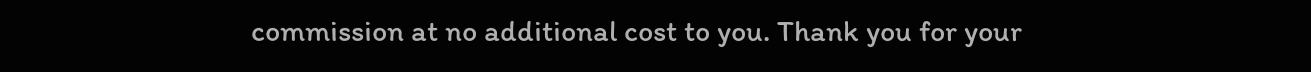commission at no additional cost to you. Thank you for your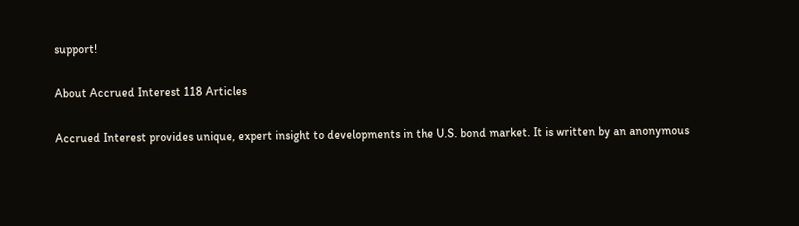support!

About Accrued Interest 118 Articles

Accrued Interest provides unique, expert insight to developments in the U.S. bond market. It is written by an anonymous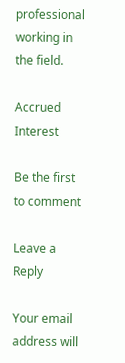professional working in the field.

Accrued Interest

Be the first to comment

Leave a Reply

Your email address will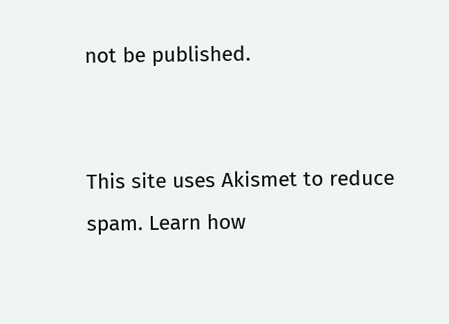not be published.


This site uses Akismet to reduce spam. Learn how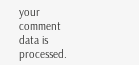your comment data is processed.